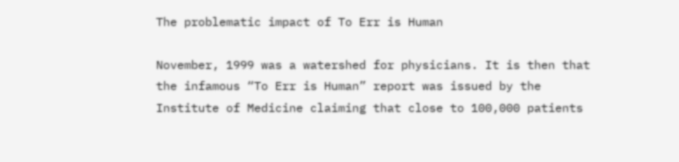The problematic impact of To Err is Human

November, 1999 was a watershed for physicians. It is then that the infamous “To Err is Human” report was issued by the Institute of Medicine claiming that close to 100,000 patients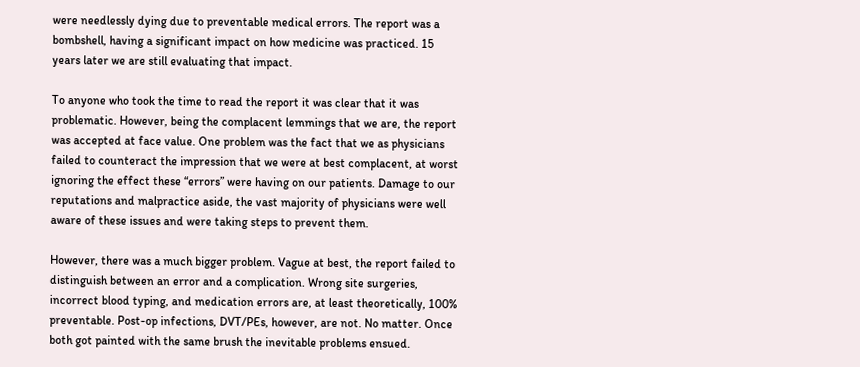were needlessly dying due to preventable medical errors. The report was a bombshell, having a significant impact on how medicine was practiced. 15 years later we are still evaluating that impact.

To anyone who took the time to read the report it was clear that it was problematic. However, being the complacent lemmings that we are, the report was accepted at face value. One problem was the fact that we as physicians failed to counteract the impression that we were at best complacent, at worst ignoring the effect these “errors” were having on our patients. Damage to our reputations and malpractice aside, the vast majority of physicians were well aware of these issues and were taking steps to prevent them.

However, there was a much bigger problem. Vague at best, the report failed to distinguish between an error and a complication. Wrong site surgeries, incorrect blood typing, and medication errors are, at least theoretically, 100% preventable. Post-op infections, DVT/PEs, however, are not. No matter. Once both got painted with the same brush the inevitable problems ensued.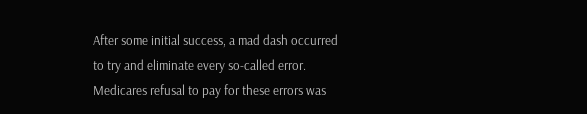After some initial success, a mad dash occurred to try and eliminate every so-called error. Medicares refusal to pay for these errors was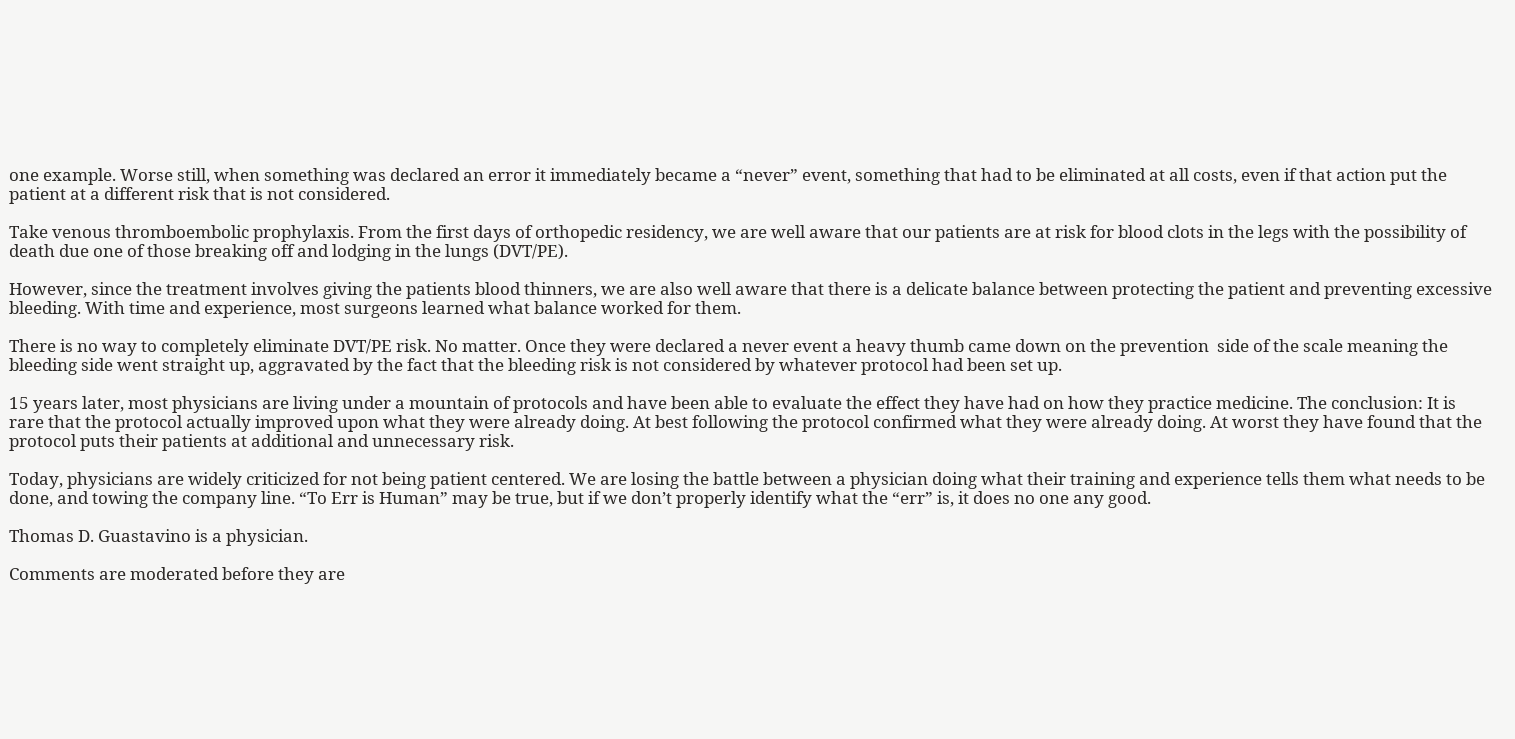one example. Worse still, when something was declared an error it immediately became a “never” event, something that had to be eliminated at all costs, even if that action put the patient at a different risk that is not considered.

Take venous thromboembolic prophylaxis. From the first days of orthopedic residency, we are well aware that our patients are at risk for blood clots in the legs with the possibility of death due one of those breaking off and lodging in the lungs (DVT/PE).

However, since the treatment involves giving the patients blood thinners, we are also well aware that there is a delicate balance between protecting the patient and preventing excessive bleeding. With time and experience, most surgeons learned what balance worked for them.

There is no way to completely eliminate DVT/PE risk. No matter. Once they were declared a never event a heavy thumb came down on the prevention  side of the scale meaning the bleeding side went straight up, aggravated by the fact that the bleeding risk is not considered by whatever protocol had been set up.

15 years later, most physicians are living under a mountain of protocols and have been able to evaluate the effect they have had on how they practice medicine. The conclusion: It is rare that the protocol actually improved upon what they were already doing. At best following the protocol confirmed what they were already doing. At worst they have found that the protocol puts their patients at additional and unnecessary risk.

Today, physicians are widely criticized for not being patient centered. We are losing the battle between a physician doing what their training and experience tells them what needs to be done, and towing the company line. “To Err is Human” may be true, but if we don’t properly identify what the “err” is, it does no one any good.

Thomas D. Guastavino is a physician.

Comments are moderated before they are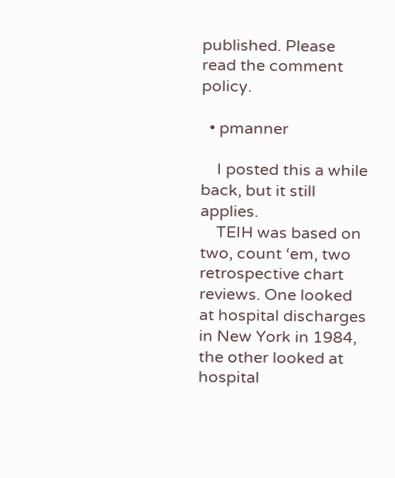published. Please read the comment policy.

  • pmanner

    I posted this a while back, but it still applies.
    TEIH was based on two, count ‘em, two retrospective chart reviews. One looked at hospital discharges in New York in 1984, the other looked at hospital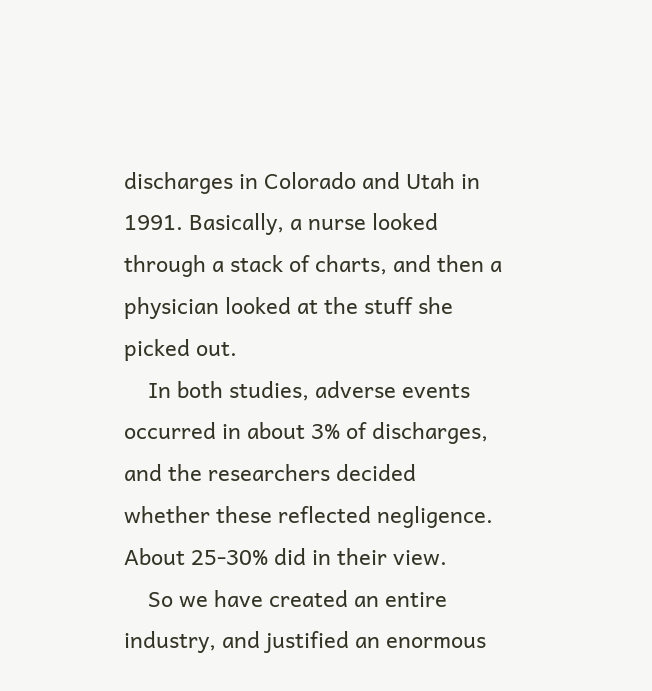discharges in Colorado and Utah in 1991. Basically, a nurse looked through a stack of charts, and then a physician looked at the stuff she picked out.
    In both studies, adverse events occurred in about 3% of discharges, and the researchers decided whether these reflected negligence. About 25-30% did in their view.
    So we have created an entire industry, and justified an enormous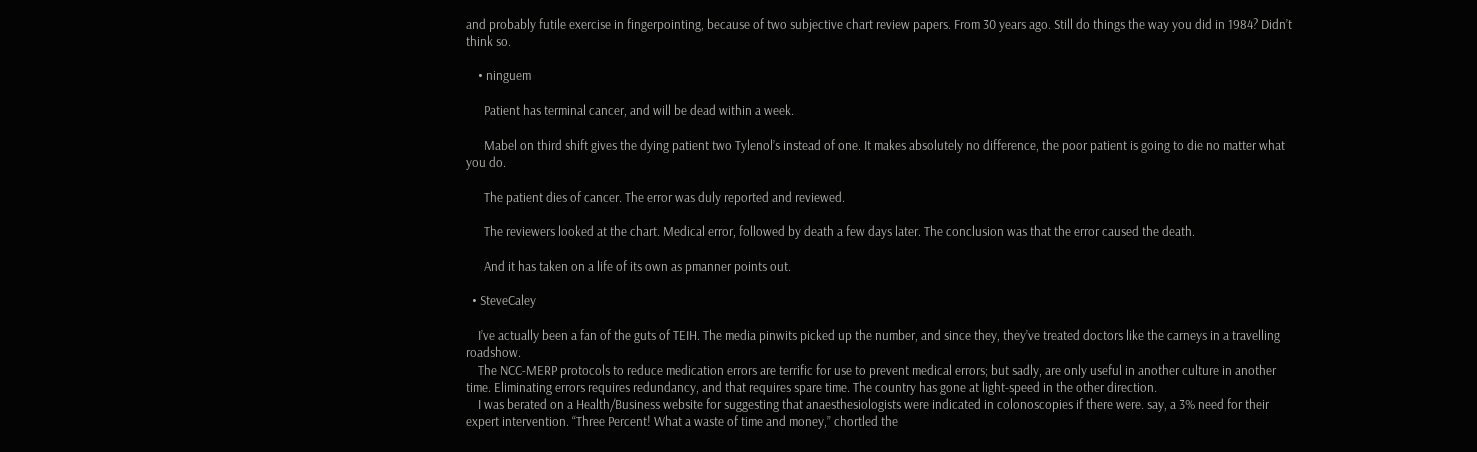and probably futile exercise in fingerpointing, because of two subjective chart review papers. From 30 years ago. Still do things the way you did in 1984? Didn’t think so.

    • ninguem

      Patient has terminal cancer, and will be dead within a week.

      Mabel on third shift gives the dying patient two Tylenol’s instead of one. It makes absolutely no difference, the poor patient is going to die no matter what you do.

      The patient dies of cancer. The error was duly reported and reviewed.

      The reviewers looked at the chart. Medical error, followed by death a few days later. The conclusion was that the error caused the death.

      And it has taken on a life of its own as pmanner points out.

  • SteveCaley

    I’ve actually been a fan of the guts of TEIH. The media pinwits picked up the number, and since they, they’ve treated doctors like the carneys in a travelling roadshow.
    The NCC-MERP protocols to reduce medication errors are terrific for use to prevent medical errors; but sadly, are only useful in another culture in another time. Eliminating errors requires redundancy, and that requires spare time. The country has gone at light-speed in the other direction.
    I was berated on a Health/Business website for suggesting that anaesthesiologists were indicated in colonoscopies if there were. say, a 3% need for their expert intervention. “Three Percent! What a waste of time and money,” chortled the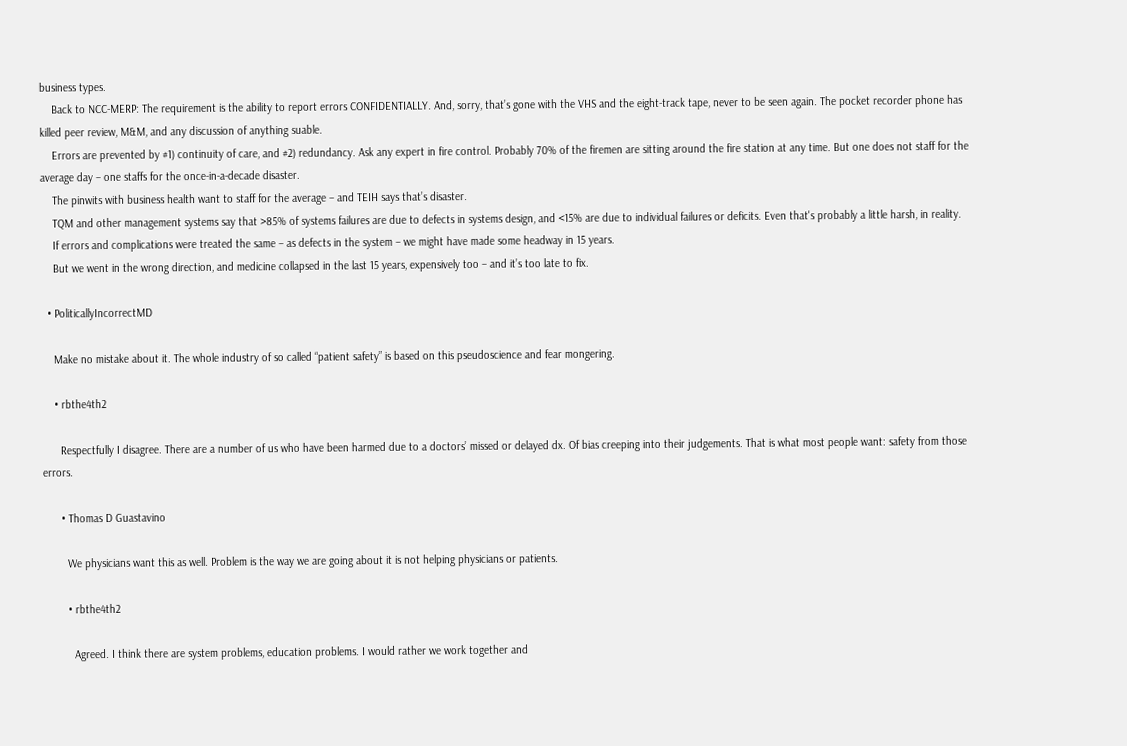business types.
    Back to NCC-MERP: The requirement is the ability to report errors CONFIDENTIALLY. And, sorry, that’s gone with the VHS and the eight-track tape, never to be seen again. The pocket recorder phone has killed peer review, M&M, and any discussion of anything suable.
    Errors are prevented by #1) continuity of care, and #2) redundancy. Ask any expert in fire control. Probably 70% of the firemen are sitting around the fire station at any time. But one does not staff for the average day – one staffs for the once-in-a-decade disaster.
    The pinwits with business health want to staff for the average – and TEIH says that’s disaster.
    TQM and other management systems say that >85% of systems failures are due to defects in systems design, and <15% are due to individual failures or deficits. Even that's probably a little harsh, in reality.
    If errors and complications were treated the same – as defects in the system – we might have made some headway in 15 years.
    But we went in the wrong direction, and medicine collapsed in the last 15 years, expensively too – and it’s too late to fix.

  • PoliticallyIncorrectMD

    Make no mistake about it. The whole industry of so called “patient safety” is based on this pseudoscience and fear mongering.

    • rbthe4th2

      Respectfully I disagree. There are a number of us who have been harmed due to a doctors’ missed or delayed dx. Of bias creeping into their judgements. That is what most people want: safety from those errors.

      • Thomas D Guastavino

        We physicians want this as well. Problem is the way we are going about it is not helping physicians or patients.

        • rbthe4th2

          Agreed. I think there are system problems, education problems. I would rather we work together and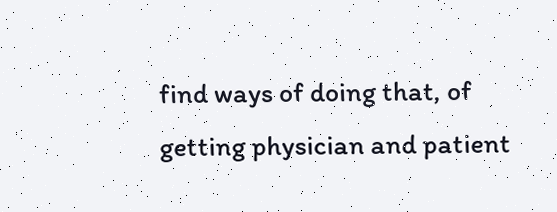find ways of doing that, of getting physician and patient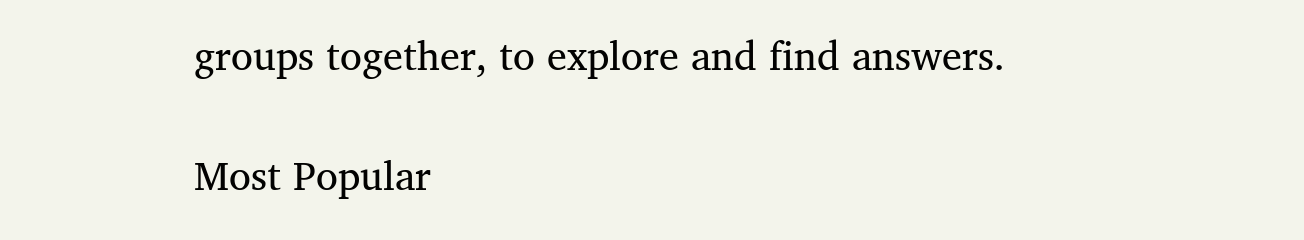groups together, to explore and find answers.

Most Popular